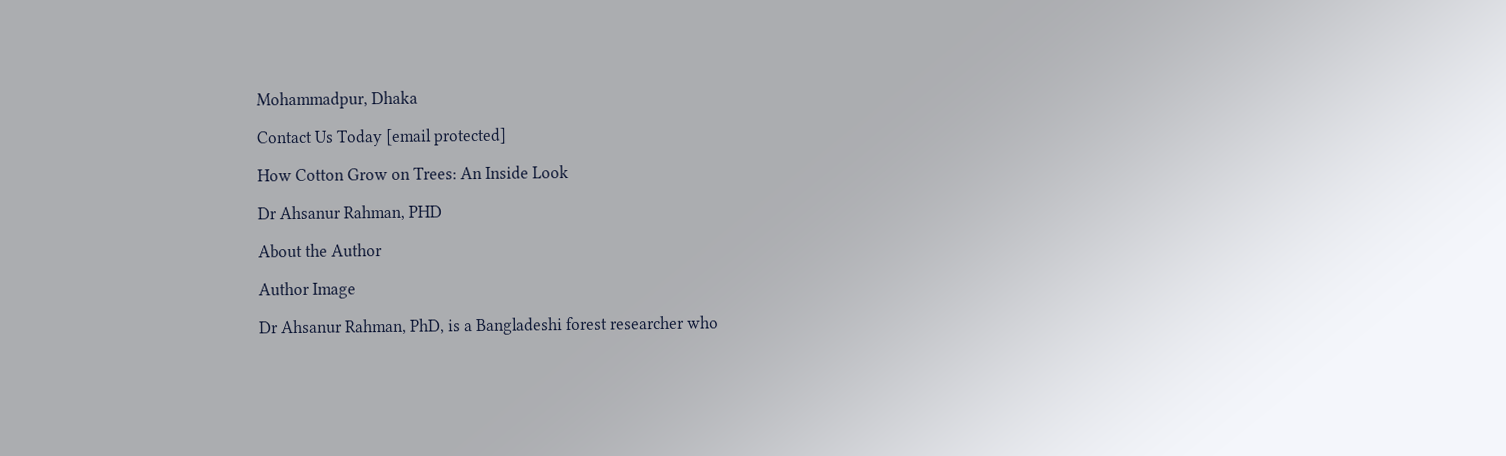Mohammadpur, Dhaka

Contact Us Today [email protected]

How Cotton Grow on Trees: An Inside Look

Dr Ahsanur Rahman, PHD

About the Author

Author Image

Dr Ahsanur Rahman, PhD, is a Bangladeshi forest researcher who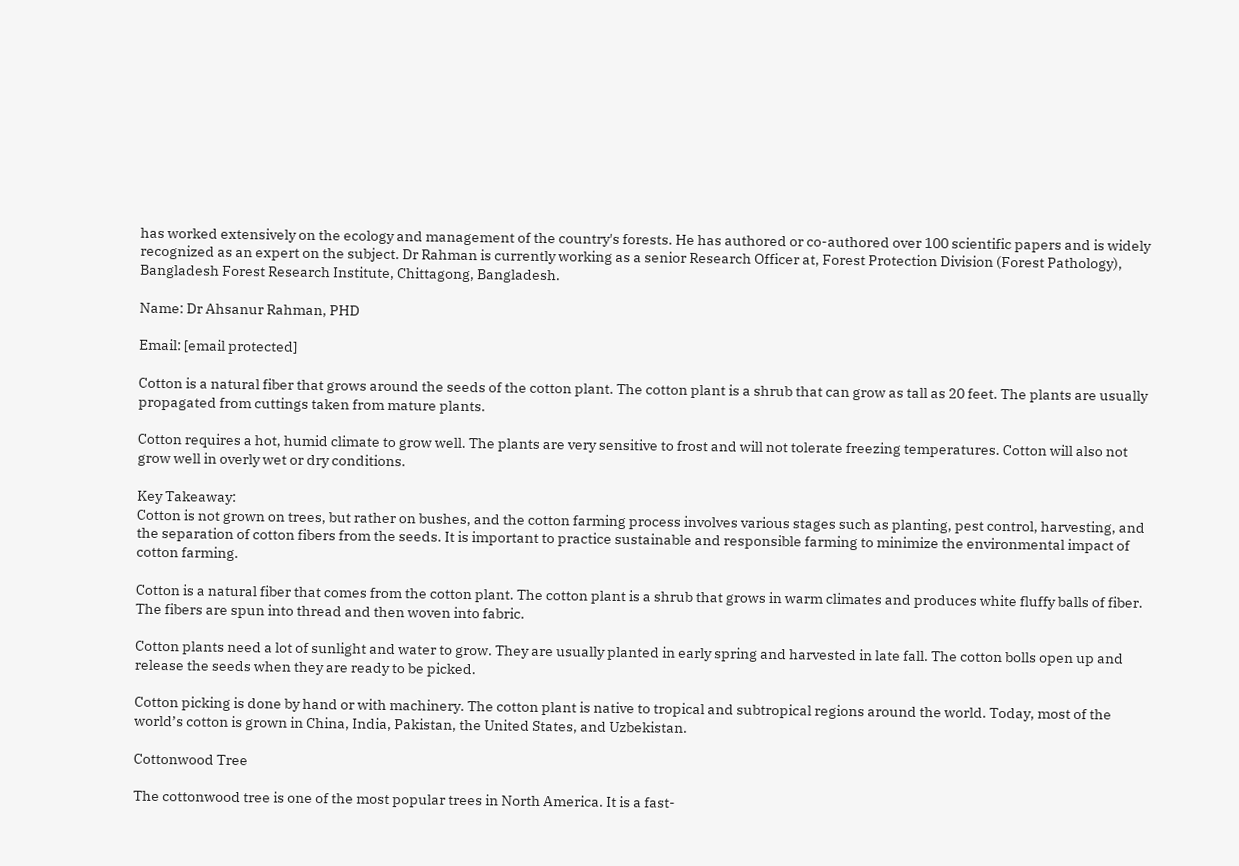has worked extensively on the ecology and management of the country's forests. He has authored or co-authored over 100 scientific papers and is widely recognized as an expert on the subject. Dr Rahman is currently working as a senior Research Officer at, Forest Protection Division (Forest Pathology), Bangladesh Forest Research Institute, Chittagong, Bangladesh.

Name: Dr Ahsanur Rahman, PHD

Email: [email protected]

Cotton is a natural fiber that grows around the seeds of the cotton plant. The cotton plant is a shrub that can grow as tall as 20 feet. The plants are usually propagated from cuttings taken from mature plants.

Cotton requires a hot, humid climate to grow well. The plants are very sensitive to frost and will not tolerate freezing temperatures. Cotton will also not grow well in overly wet or dry conditions.

Key Takeaway:
Cotton is not grown on trees, but rather on bushes, and the cotton farming process involves various stages such as planting, pest control, harvesting, and the separation of cotton fibers from the seeds. It is important to practice sustainable and responsible farming to minimize the environmental impact of cotton farming.

Cotton is a natural fiber that comes from the cotton plant. The cotton plant is a shrub that grows in warm climates and produces white fluffy balls of fiber. The fibers are spun into thread and then woven into fabric.

Cotton plants need a lot of sunlight and water to grow. They are usually planted in early spring and harvested in late fall. The cotton bolls open up and release the seeds when they are ready to be picked.

Cotton picking is done by hand or with machinery. The cotton plant is native to tropical and subtropical regions around the world. Today, most of the world’s cotton is grown in China, India, Pakistan, the United States, and Uzbekistan.

Cottonwood Tree

The cottonwood tree is one of the most popular trees in North America. It is a fast-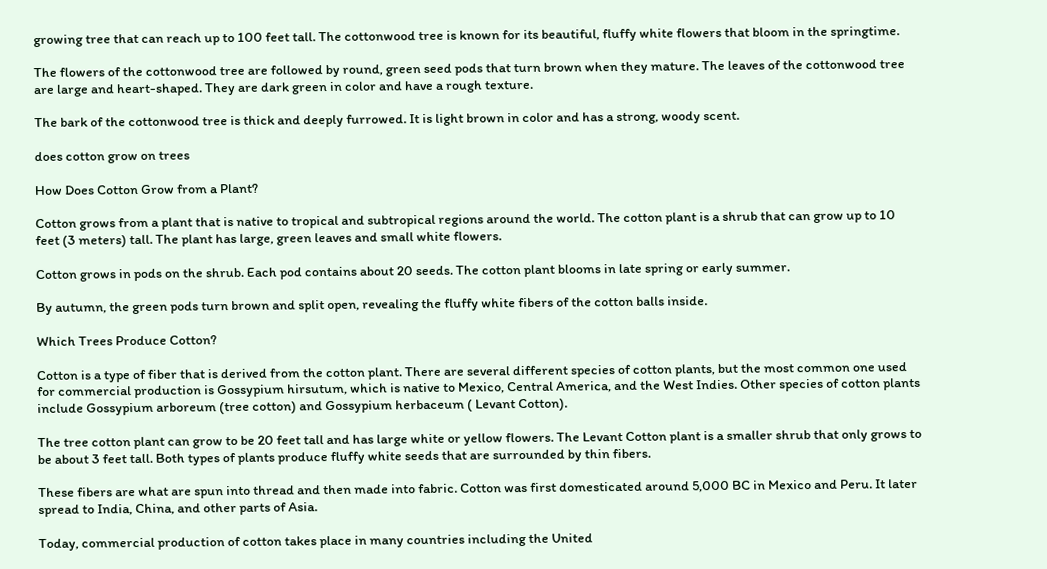growing tree that can reach up to 100 feet tall. The cottonwood tree is known for its beautiful, fluffy white flowers that bloom in the springtime.

The flowers of the cottonwood tree are followed by round, green seed pods that turn brown when they mature. The leaves of the cottonwood tree are large and heart-shaped. They are dark green in color and have a rough texture.

The bark of the cottonwood tree is thick and deeply furrowed. It is light brown in color and has a strong, woody scent.

does cotton grow on trees

How Does Cotton Grow from a Plant?

Cotton grows from a plant that is native to tropical and subtropical regions around the world. The cotton plant is a shrub that can grow up to 10 feet (3 meters) tall. The plant has large, green leaves and small white flowers.

Cotton grows in pods on the shrub. Each pod contains about 20 seeds. The cotton plant blooms in late spring or early summer.

By autumn, the green pods turn brown and split open, revealing the fluffy white fibers of the cotton balls inside.

Which Trees Produce Cotton?

Cotton is a type of fiber that is derived from the cotton plant. There are several different species of cotton plants, but the most common one used for commercial production is Gossypium hirsutum, which is native to Mexico, Central America, and the West Indies. Other species of cotton plants include Gossypium arboreum (tree cotton) and Gossypium herbaceum ( Levant Cotton).

The tree cotton plant can grow to be 20 feet tall and has large white or yellow flowers. The Levant Cotton plant is a smaller shrub that only grows to be about 3 feet tall. Both types of plants produce fluffy white seeds that are surrounded by thin fibers.

These fibers are what are spun into thread and then made into fabric. Cotton was first domesticated around 5,000 BC in Mexico and Peru. It later spread to India, China, and other parts of Asia.

Today, commercial production of cotton takes place in many countries including the United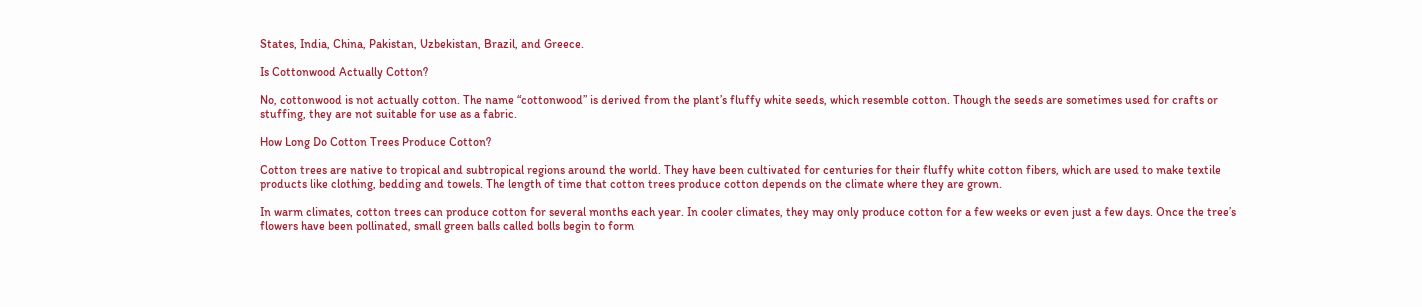States, India, China, Pakistan, Uzbekistan, Brazil, and Greece.

Is Cottonwood Actually Cotton?

No, cottonwood is not actually cotton. The name “cottonwood” is derived from the plant’s fluffy white seeds, which resemble cotton. Though the seeds are sometimes used for crafts or stuffing, they are not suitable for use as a fabric.

How Long Do Cotton Trees Produce Cotton?

Cotton trees are native to tropical and subtropical regions around the world. They have been cultivated for centuries for their fluffy white cotton fibers, which are used to make textile products like clothing, bedding and towels. The length of time that cotton trees produce cotton depends on the climate where they are grown.

In warm climates, cotton trees can produce cotton for several months each year. In cooler climates, they may only produce cotton for a few weeks or even just a few days. Once the tree’s flowers have been pollinated, small green balls called bolls begin to form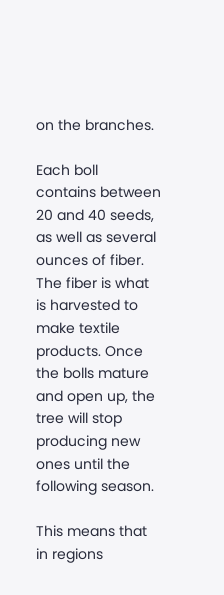on the branches.

Each boll contains between 20 and 40 seeds, as well as several ounces of fiber. The fiber is what is harvested to make textile products. Once the bolls mature and open up, the tree will stop producing new ones until the following season.

This means that in regions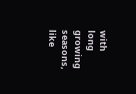with long growing seasons, like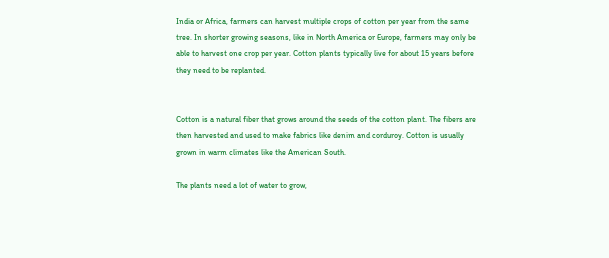India or Africa, farmers can harvest multiple crops of cotton per year from the same tree. In shorter growing seasons, like in North America or Europe, farmers may only be able to harvest one crop per year. Cotton plants typically live for about 15 years before they need to be replanted.


Cotton is a natural fiber that grows around the seeds of the cotton plant. The fibers are then harvested and used to make fabrics like denim and corduroy. Cotton is usually grown in warm climates like the American South.

The plants need a lot of water to grow,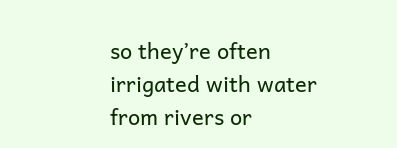so they’re often irrigated with water from rivers or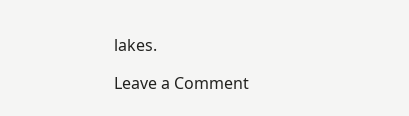lakes.

Leave a Comment